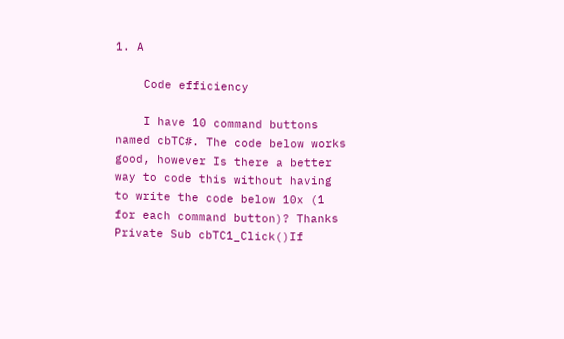1. A

    Code efficiency

    I have 10 command buttons named cbTC#. The code below works good, however Is there a better way to code this without having to write the code below 10x (1 for each command button)? Thanks Private Sub cbTC1_Click()If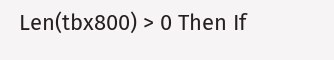Len(tbx800) > 0 Then If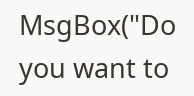MsgBox("Do you want to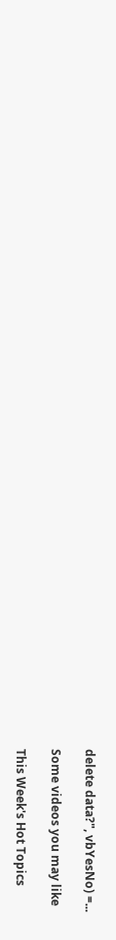delete data?", vbYesNo) =...

Some videos you may like

This Week's Hot Topics